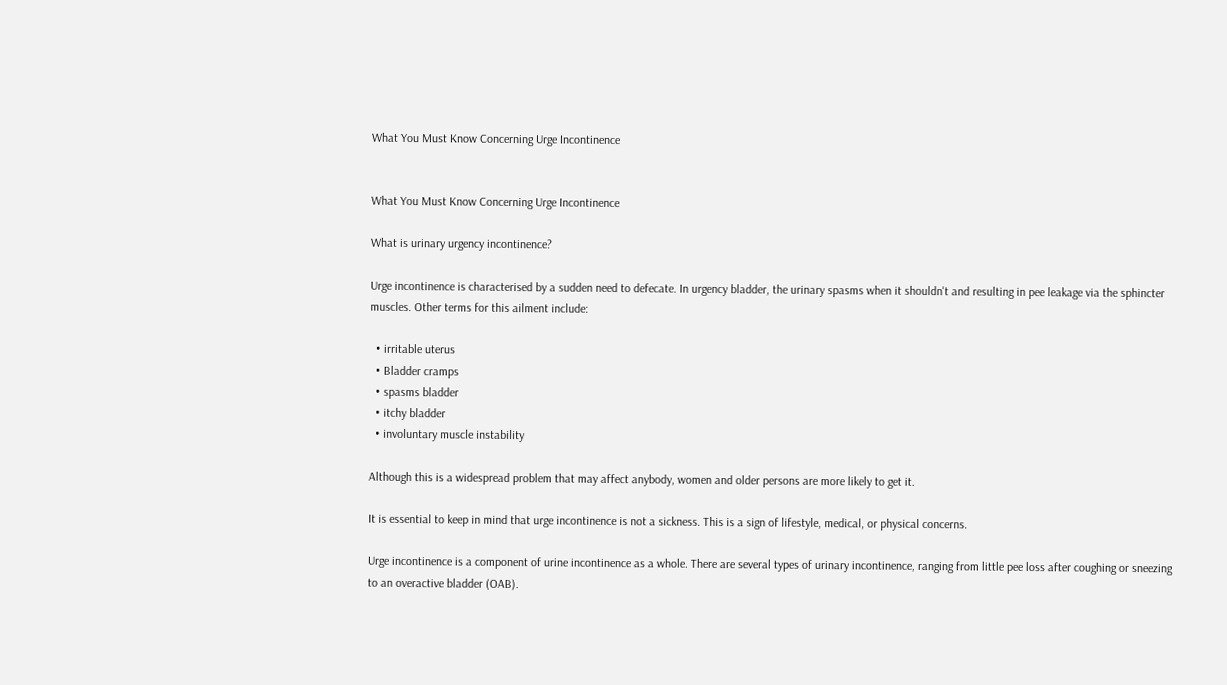What You Must Know Concerning Urge Incontinence


What You Must Know Concerning Urge Incontinence

What is urinary urgency incontinence?

Urge incontinence is characterised by a sudden need to defecate. In urgency bladder, the urinary spasms when it shouldn't and resulting in pee leakage via the sphincter muscles. Other terms for this ailment include:

  • irritable uterus
  • Bladder cramps
  • spasms bladder
  • itchy bladder
  • involuntary muscle instability

Although this is a widespread problem that may affect anybody, women and older persons are more likely to get it.

It is essential to keep in mind that urge incontinence is not a sickness. This is a sign of lifestyle, medical, or physical concerns.

Urge incontinence is a component of urine incontinence as a whole. There are several types of urinary incontinence, ranging from little pee loss after coughing or sneezing to an overactive bladder (OAB).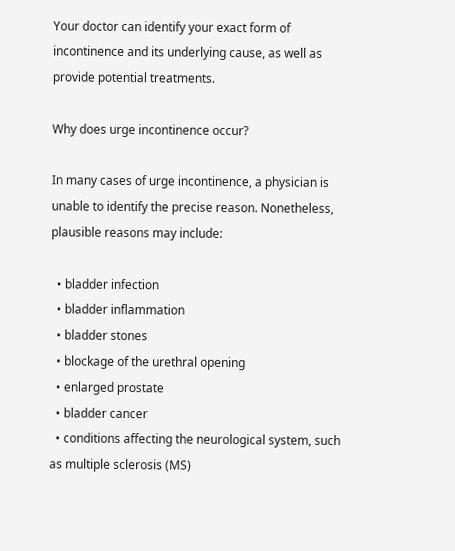Your doctor can identify your exact form of incontinence and its underlying cause, as well as provide potential treatments.

Why does urge incontinence occur?

In many cases of urge incontinence, a physician is unable to identify the precise reason. Nonetheless, plausible reasons may include:

  • bladder infection
  • bladder inflammation
  • bladder stones
  • blockage of the urethral opening
  • enlarged prostate
  • bladder cancer
  • conditions affecting the neurological system, such as multiple sclerosis (MS)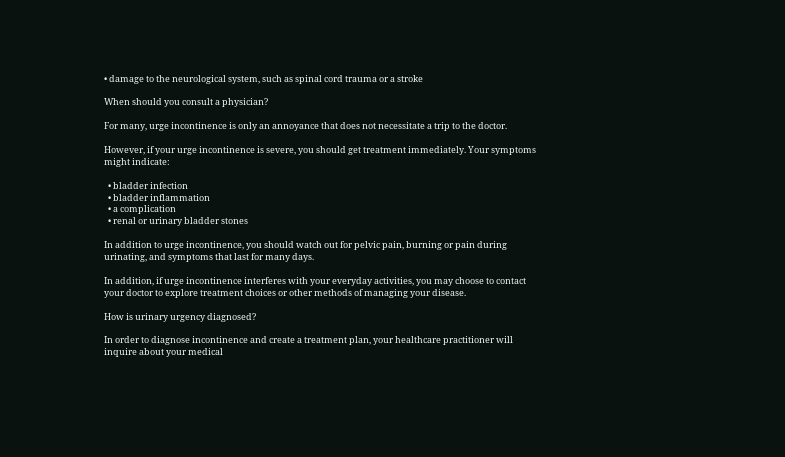• damage to the neurological system, such as spinal cord trauma or a stroke

When should you consult a physician?

For many, urge incontinence is only an annoyance that does not necessitate a trip to the doctor.

However, if your urge incontinence is severe, you should get treatment immediately. Your symptoms might indicate:

  • bladder infection
  • bladder inflammation
  • a complication
  • renal or urinary bladder stones

In addition to urge incontinence, you should watch out for pelvic pain, burning or pain during urinating, and symptoms that last for many days.

In addition, if urge incontinence interferes with your everyday activities, you may choose to contact your doctor to explore treatment choices or other methods of managing your disease.

How is urinary urgency diagnosed?

In order to diagnose incontinence and create a treatment plan, your healthcare practitioner will inquire about your medical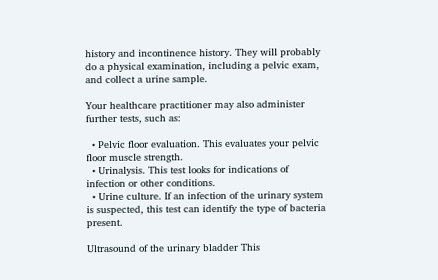history and incontinence history. They will probably do a physical examination, including a pelvic exam, and collect a urine sample.

Your healthcare practitioner may also administer further tests, such as:

  • Pelvic floor evaluation. This evaluates your pelvic floor muscle strength.
  • Urinalysis. This test looks for indications of infection or other conditions.
  • Urine culture. If an infection of the urinary system is suspected, this test can identify the type of bacteria present.

Ultrasound of the urinary bladder This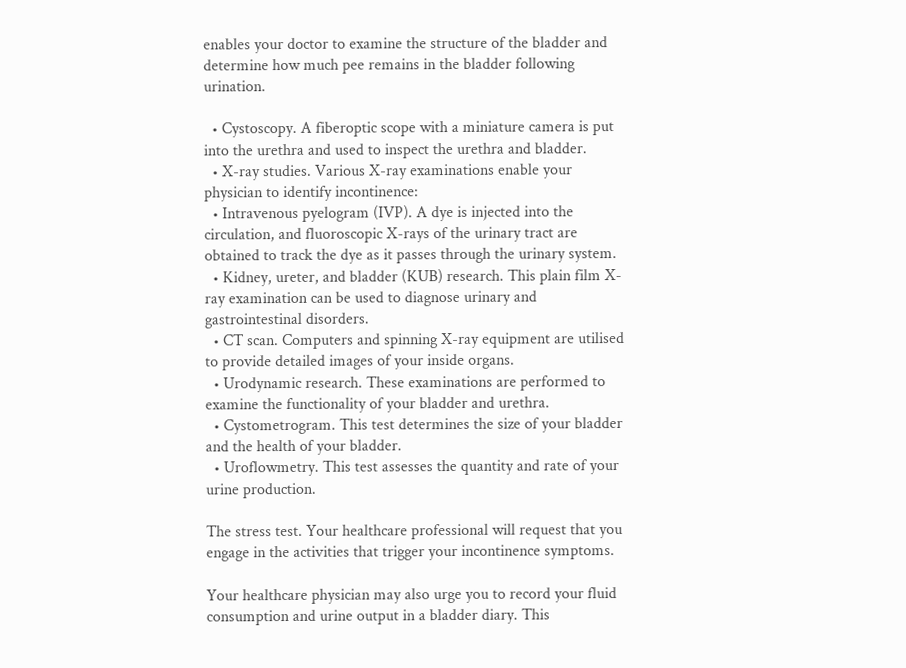enables your doctor to examine the structure of the bladder and determine how much pee remains in the bladder following urination.

  • Cystoscopy. A fiberoptic scope with a miniature camera is put into the urethra and used to inspect the urethra and bladder.
  • X-ray studies. Various X-ray examinations enable your physician to identify incontinence:
  • Intravenous pyelogram (IVP). A dye is injected into the circulation, and fluoroscopic X-rays of the urinary tract are obtained to track the dye as it passes through the urinary system.
  • Kidney, ureter, and bladder (KUB) research. This plain film X-ray examination can be used to diagnose urinary and gastrointestinal disorders.
  • CT scan. Computers and spinning X-ray equipment are utilised to provide detailed images of your inside organs.
  • Urodynamic research. These examinations are performed to examine the functionality of your bladder and urethra.
  • Cystometrogram. This test determines the size of your bladder and the health of your bladder.
  • Uroflowmetry. This test assesses the quantity and rate of your urine production.

The stress test. Your healthcare professional will request that you engage in the activities that trigger your incontinence symptoms.

Your healthcare physician may also urge you to record your fluid consumption and urine output in a bladder diary. This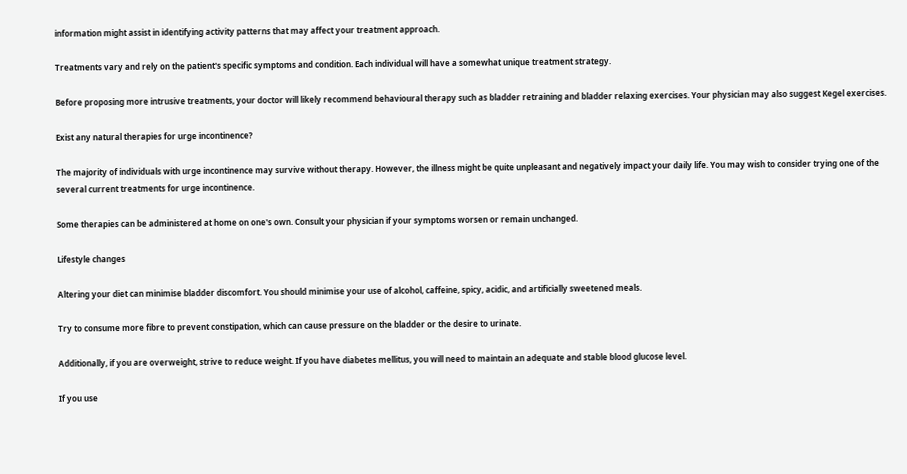information might assist in identifying activity patterns that may affect your treatment approach.

Treatments vary and rely on the patient's specific symptoms and condition. Each individual will have a somewhat unique treatment strategy.

Before proposing more intrusive treatments, your doctor will likely recommend behavioural therapy such as bladder retraining and bladder relaxing exercises. Your physician may also suggest Kegel exercises.

Exist any natural therapies for urge incontinence?

The majority of individuals with urge incontinence may survive without therapy. However, the illness might be quite unpleasant and negatively impact your daily life. You may wish to consider trying one of the several current treatments for urge incontinence.

Some therapies can be administered at home on one's own. Consult your physician if your symptoms worsen or remain unchanged.

Lifestyle changes

Altering your diet can minimise bladder discomfort. You should minimise your use of alcohol, caffeine, spicy, acidic, and artificially sweetened meals.

Try to consume more fibre to prevent constipation, which can cause pressure on the bladder or the desire to urinate.

Additionally, if you are overweight, strive to reduce weight. If you have diabetes mellitus, you will need to maintain an adequate and stable blood glucose level.

If you use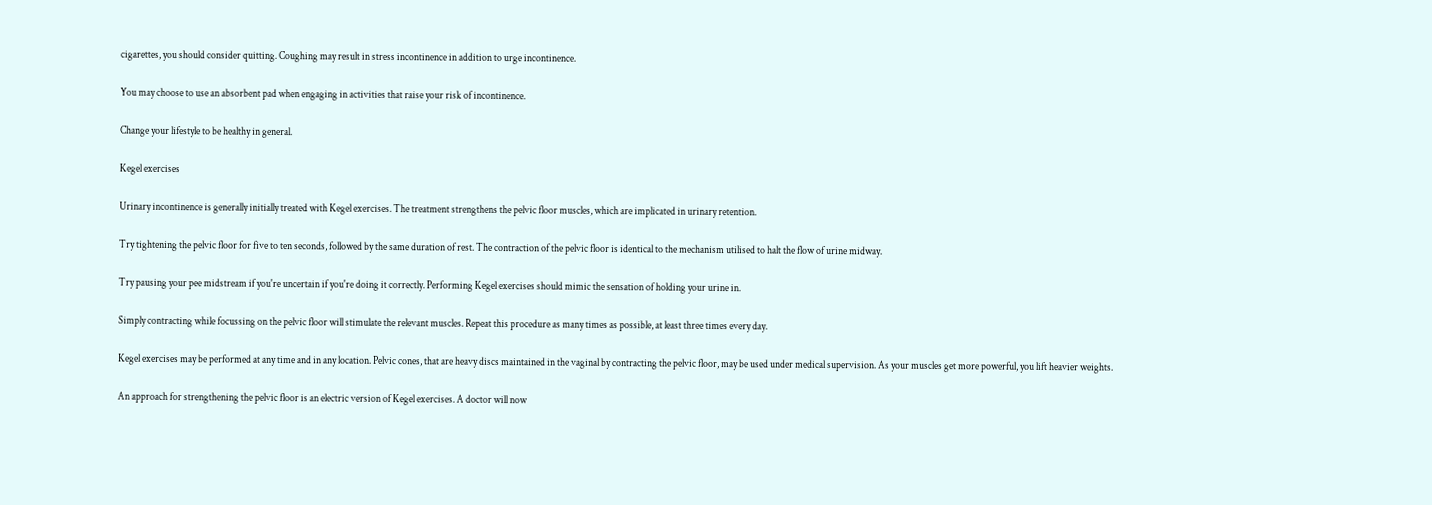cigarettes, you should consider quitting. Coughing may result in stress incontinence in addition to urge incontinence.

You may choose to use an absorbent pad when engaging in activities that raise your risk of incontinence.

Change your lifestyle to be healthy in general.

Kegel exercises

Urinary incontinence is generally initially treated with Kegel exercises. The treatment strengthens the pelvic floor muscles, which are implicated in urinary retention.

Try tightening the pelvic floor for five to ten seconds, followed by the same duration of rest. The contraction of the pelvic floor is identical to the mechanism utilised to halt the flow of urine midway.

Try pausing your pee midstream if you're uncertain if you're doing it correctly. Performing Kegel exercises should mimic the sensation of holding your urine in.

Simply contracting while focussing on the pelvic floor will stimulate the relevant muscles. Repeat this procedure as many times as possible, at least three times every day.

Kegel exercises may be performed at any time and in any location. Pelvic cones, that are heavy discs maintained in the vaginal by contracting the pelvic floor, may be used under medical supervision. As your muscles get more powerful, you lift heavier weights.

An approach for strengthening the pelvic floor is an electric version of Kegel exercises. A doctor will now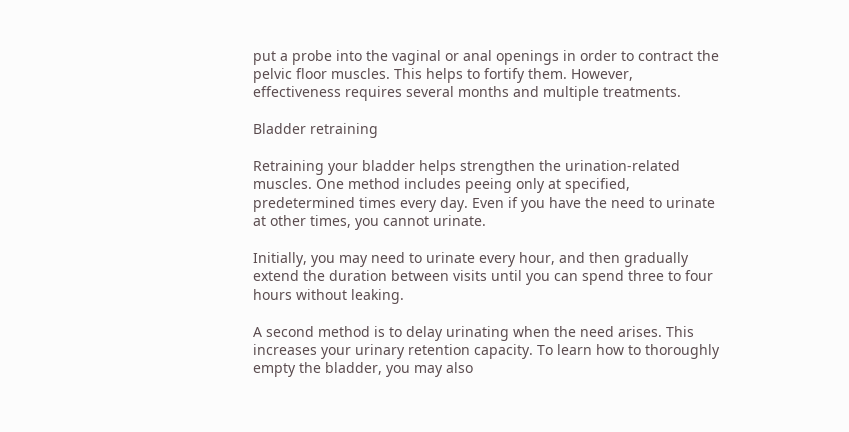put a probe into the vaginal or anal openings in order to contract the pelvic floor muscles. This helps to fortify them. However, effectiveness requires several months and multiple treatments.

Bladder retraining

Retraining your bladder helps strengthen the urination-related muscles. One method includes peeing only at specified, predetermined times every day. Even if you have the need to urinate at other times, you cannot urinate.

Initially, you may need to urinate every hour, and then gradually extend the duration between visits until you can spend three to four hours without leaking.

A second method is to delay urinating when the need arises. This increases your urinary retention capacity. To learn how to thoroughly empty the bladder, you may also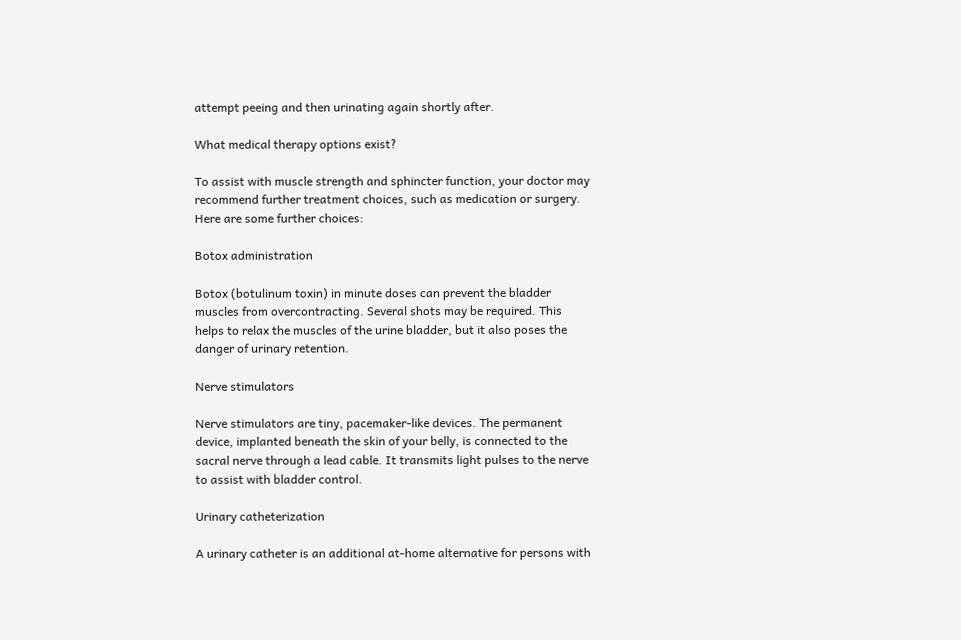attempt peeing and then urinating again shortly after.

What medical therapy options exist?

To assist with muscle strength and sphincter function, your doctor may recommend further treatment choices, such as medication or surgery. Here are some further choices:

Botox administration

Botox (botulinum toxin) in minute doses can prevent the bladder muscles from overcontracting. Several shots may be required. This helps to relax the muscles of the urine bladder, but it also poses the danger of urinary retention.

Nerve stimulators

Nerve stimulators are tiny, pacemaker-like devices. The permanent device, implanted beneath the skin of your belly, is connected to the sacral nerve through a lead cable. It transmits light pulses to the nerve to assist with bladder control.

Urinary catheterization

A urinary catheter is an additional at-home alternative for persons with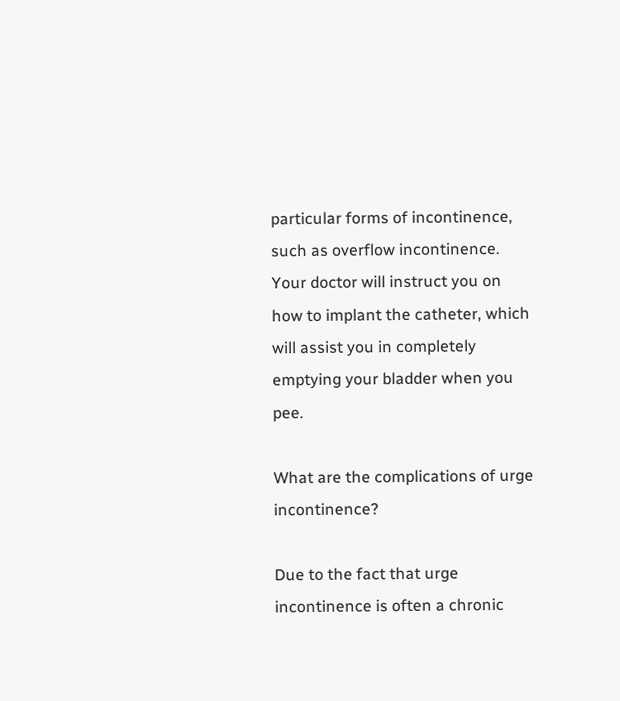particular forms of incontinence, such as overflow incontinence. Your doctor will instruct you on how to implant the catheter, which will assist you in completely emptying your bladder when you pee.

What are the complications of urge incontinence?

Due to the fact that urge incontinence is often a chronic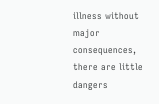illness without major consequences, there are little dangers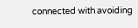connected with avoiding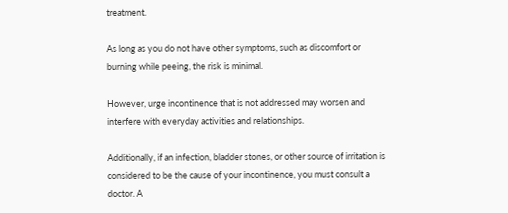treatment.

As long as you do not have other symptoms, such as discomfort or burning while peeing, the risk is minimal.

However, urge incontinence that is not addressed may worsen and interfere with everyday activities and relationships.

Additionally, if an infection, bladder stones, or other source of irritation is considered to be the cause of your incontinence, you must consult a doctor. A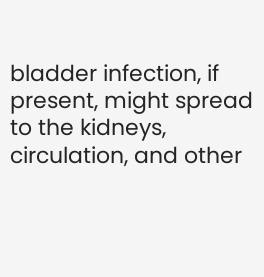bladder infection, if present, might spread to the kidneys, circulation, and other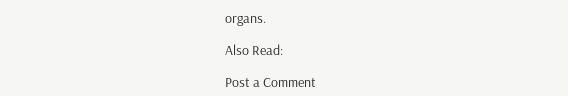organs.

Also Read:

Post a Comment